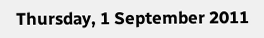Thursday, 1 September 2011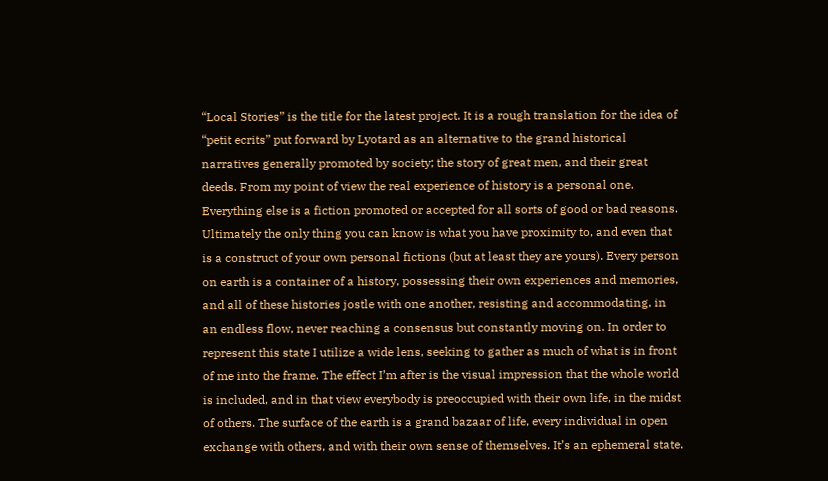“Local Stories” is the title for the latest project. It is a rough translation for the idea of “petit ecrits” put forward by Lyotard as an alternative to the grand historical narratives generally promoted by society; the story of great men, and their great deeds. From my point of view the real experience of history is a personal one. Everything else is a fiction promoted or accepted for all sorts of good or bad reasons. Ultimately the only thing you can know is what you have proximity to, and even that is a construct of your own personal fictions (but at least they are yours). Every person on earth is a container of a history, possessing their own experiences and memories, and all of these histories jostle with one another, resisting and accommodating, in an endless flow, never reaching a consensus but constantly moving on. In order to represent this state I utilize a wide lens, seeking to gather as much of what is in front of me into the frame. The effect I’m after is the visual impression that the whole world is included, and in that view everybody is preoccupied with their own life, in the midst of others. The surface of the earth is a grand bazaar of life, every individual in open exchange with others, and with their own sense of themselves. It’s an ephemeral state.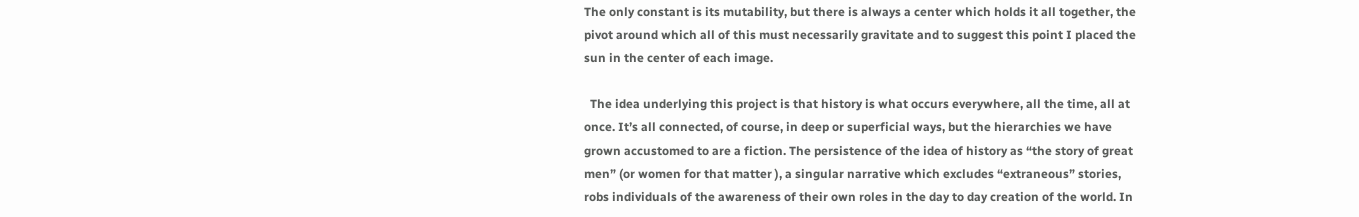The only constant is its mutability, but there is always a center which holds it all together, the pivot around which all of this must necessarily gravitate and to suggest this point I placed the sun in the center of each image.

  The idea underlying this project is that history is what occurs everywhere, all the time, all at once. It’s all connected, of course, in deep or superficial ways, but the hierarchies we have grown accustomed to are a fiction. The persistence of the idea of history as “the story of great men” (or women for that matter ), a singular narrative which excludes “extraneous” stories, robs individuals of the awareness of their own roles in the day to day creation of the world. In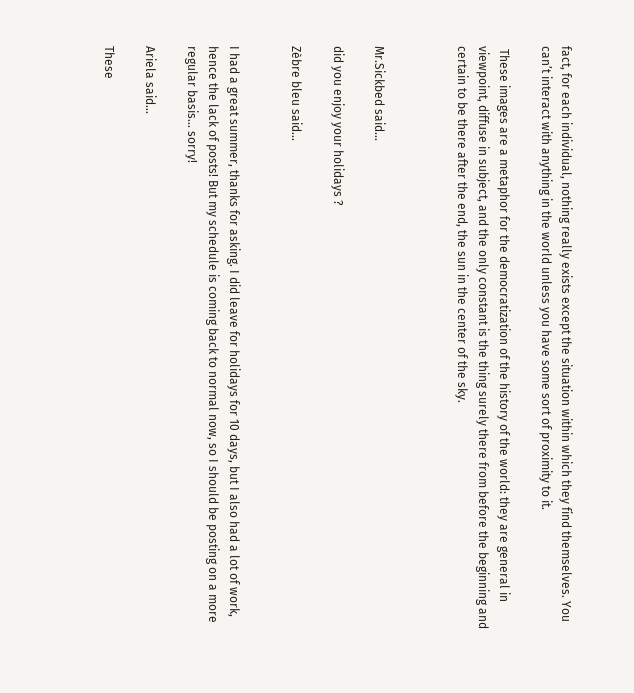fact, for each individual, nothing really exists except the situation within which they find themselves. You can’t interact with anything in the world unless you have some sort of proximity to it.

 These images are a metaphor for the democratization of the history of the world: they are general in viewpoint, diffuse in subject, and the only constant is the thing surely there from before the beginning and certain to be there after the end, the sun in the center of the sky.



Mr.Sickbed said...

did you enjoy your holidays ?

Zèbre bleu said...


I had a great summer, thanks for asking. I did leave for holidays for 10 days, but I also had a lot of work, hence the lack of posts! But my schedule is coming back to normal now, so I should be posting on a more regular basis... sorry!

Ariela said...

These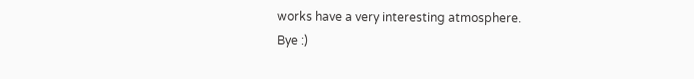works have a very interesting atmosphere.
Bye :)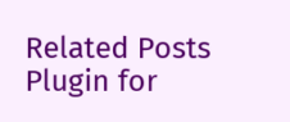Related Posts Plugin for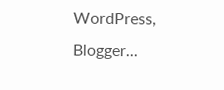WordPress, Blogger...